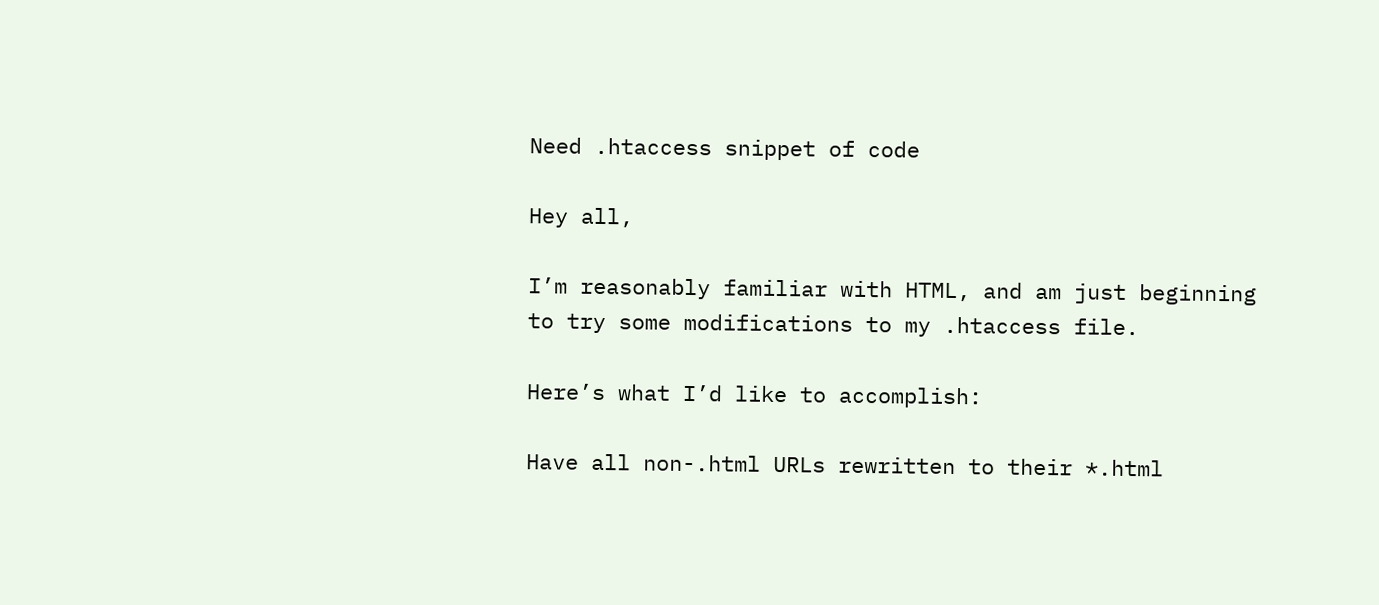Need .htaccess snippet of code

Hey all,

I’m reasonably familiar with HTML, and am just beginning to try some modifications to my .htaccess file.

Here’s what I’d like to accomplish:

Have all non-.html URLs rewritten to their *.html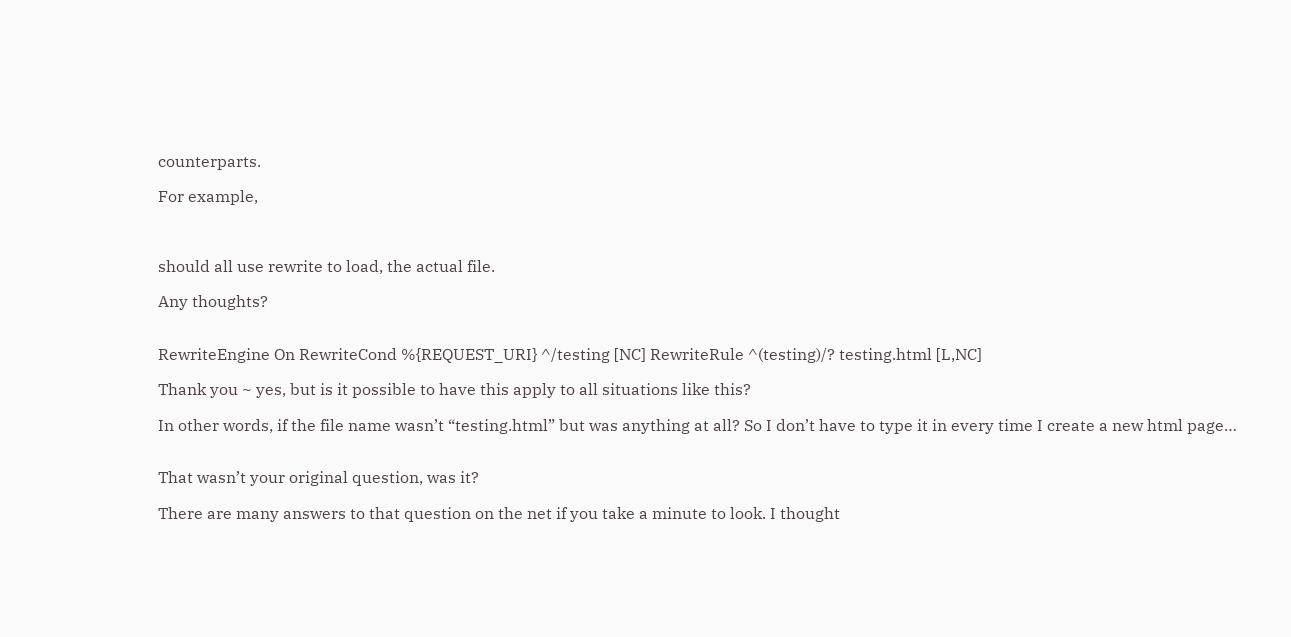counterparts.

For example,



should all use rewrite to load, the actual file.

Any thoughts?


RewriteEngine On RewriteCond %{REQUEST_URI} ^/testing [NC] RewriteRule ^(testing)/? testing.html [L,NC]

Thank you ~ yes, but is it possible to have this apply to all situations like this?

In other words, if the file name wasn’t “testing.html” but was anything at all? So I don’t have to type it in every time I create a new html page…


That wasn’t your original question, was it?

There are many answers to that question on the net if you take a minute to look. I thought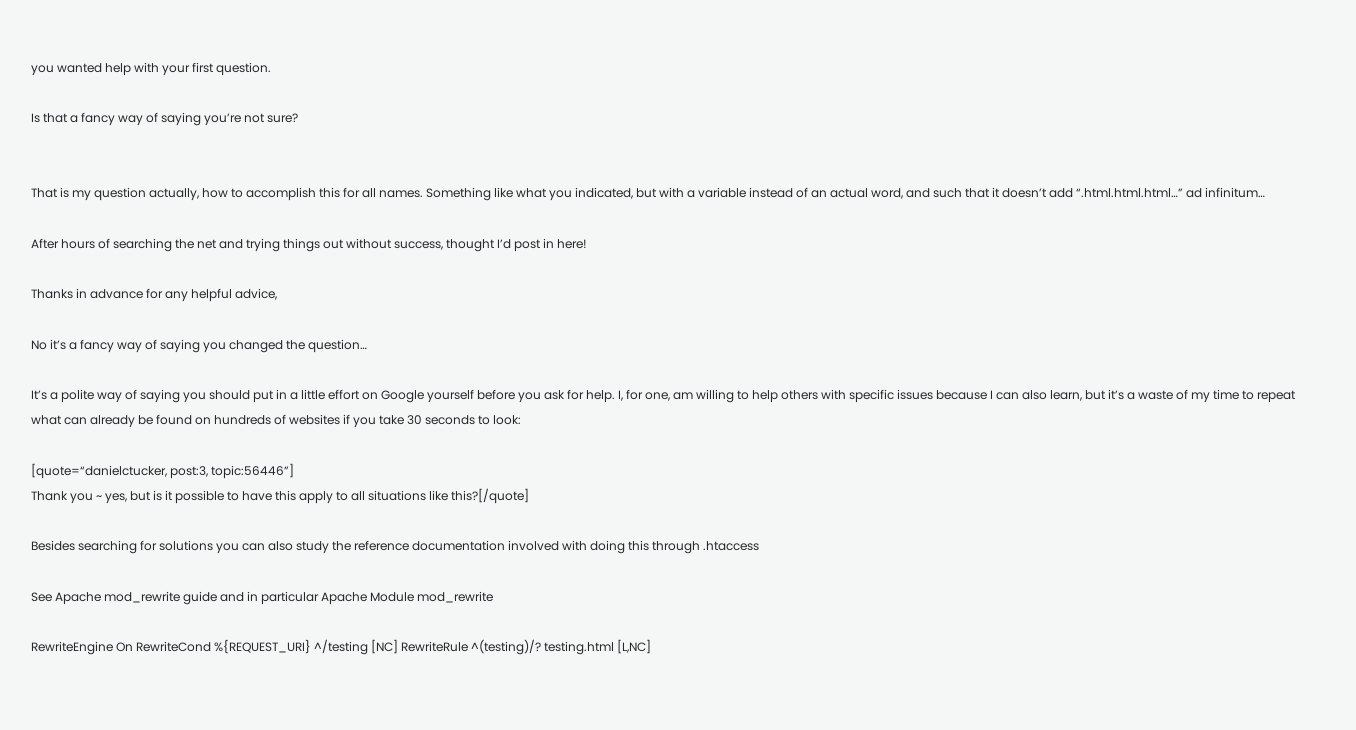you wanted help with your first question.

Is that a fancy way of saying you’re not sure?


That is my question actually, how to accomplish this for all names. Something like what you indicated, but with a variable instead of an actual word, and such that it doesn’t add “.html.html.html…” ad infinitum…

After hours of searching the net and trying things out without success, thought I’d post in here!

Thanks in advance for any helpful advice,

No it’s a fancy way of saying you changed the question…

It’s a polite way of saying you should put in a little effort on Google yourself before you ask for help. I, for one, am willing to help others with specific issues because I can also learn, but it’s a waste of my time to repeat what can already be found on hundreds of websites if you take 30 seconds to look:

[quote=“danielctucker, post:3, topic:56446”]
Thank you ~ yes, but is it possible to have this apply to all situations like this?[/quote]

Besides searching for solutions you can also study the reference documentation involved with doing this through .htaccess

See Apache mod_rewrite guide and in particular Apache Module mod_rewrite

RewriteEngine On RewriteCond %{REQUEST_URI} ^/testing [NC] RewriteRule ^(testing)/? testing.html [L,NC]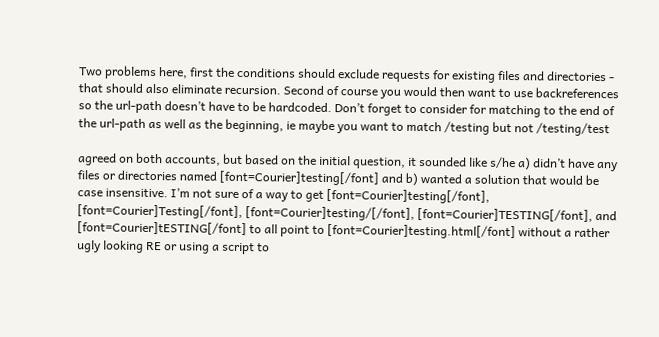Two problems here, first the conditions should exclude requests for existing files and directories - that should also eliminate recursion. Second of course you would then want to use backreferences so the url-path doesn’t have to be hardcoded. Don’t forget to consider for matching to the end of the url-path as well as the beginning, ie maybe you want to match /testing but not /testing/test

agreed on both accounts, but based on the initial question, it sounded like s/he a) didn’t have any files or directories named [font=Courier]testing[/font] and b) wanted a solution that would be case insensitive. I’m not sure of a way to get [font=Courier]testing[/font], [font=Courier]Testing[/font], [font=Courier]testing/[/font], [font=Courier]TESTING[/font], and [font=Courier]tESTING[/font] to all point to [font=Courier]testing.html[/font] without a rather ugly looking RE or using a script to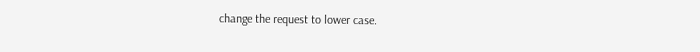change the request to lower case.